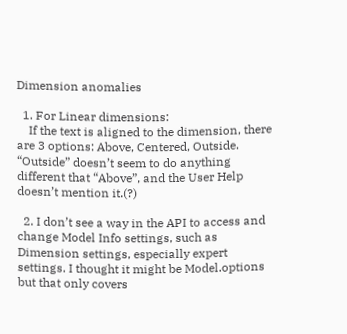Dimension anomalies

  1. For Linear dimensions:
    If the text is aligned to the dimension, there are 3 options: Above, Centered, Outside. “Outside” doesn’t seem to do anything different that “Above”, and the User Help doesn’t mention it.(?)

  2. I don’t see a way in the API to access and change Model Info settings, such as Dimension settings, especially expert settings. I thought it might be Model.options but that only covers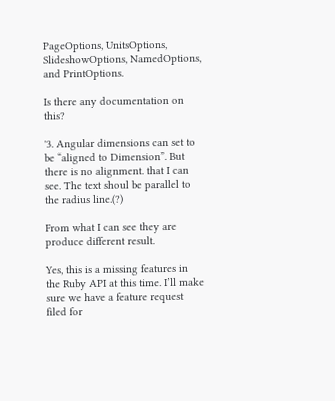PageOptions, UnitsOptions, SlideshowOptions, NamedOptions, and PrintOptions.

Is there any documentation on this?

'3. Angular dimensions can set to be “aligned to Dimension”. But there is no alignment. that I can see. The text shoul be parallel to the radius line.(?)

From what I can see they are produce different result.

Yes, this is a missing features in the Ruby API at this time. I’ll make sure we have a feature request filed for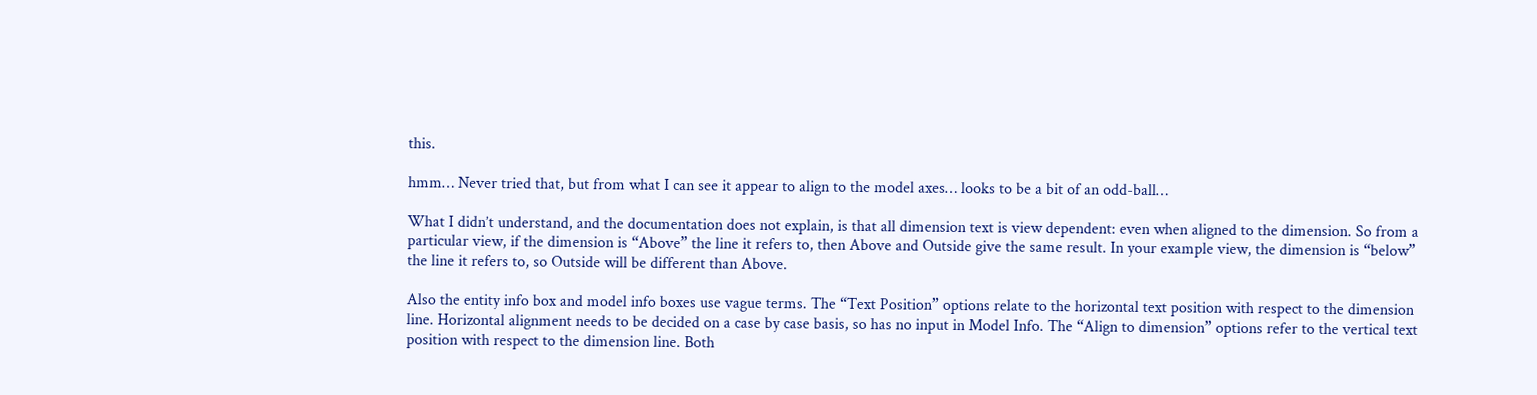this.

hmm… Never tried that, but from what I can see it appear to align to the model axes… looks to be a bit of an odd-ball…

What I didn’t understand, and the documentation does not explain, is that all dimension text is view dependent: even when aligned to the dimension. So from a particular view, if the dimension is “Above” the line it refers to, then Above and Outside give the same result. In your example view, the dimension is “below” the line it refers to, so Outside will be different than Above.

Also the entity info box and model info boxes use vague terms. The “Text Position” options relate to the horizontal text position with respect to the dimension line. Horizontal alignment needs to be decided on a case by case basis, so has no input in Model Info. The “Align to dimension” options refer to the vertical text position with respect to the dimension line. Both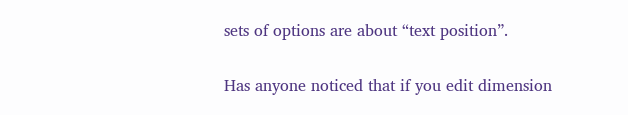sets of options are about “text position”.

Has anyone noticed that if you edit dimension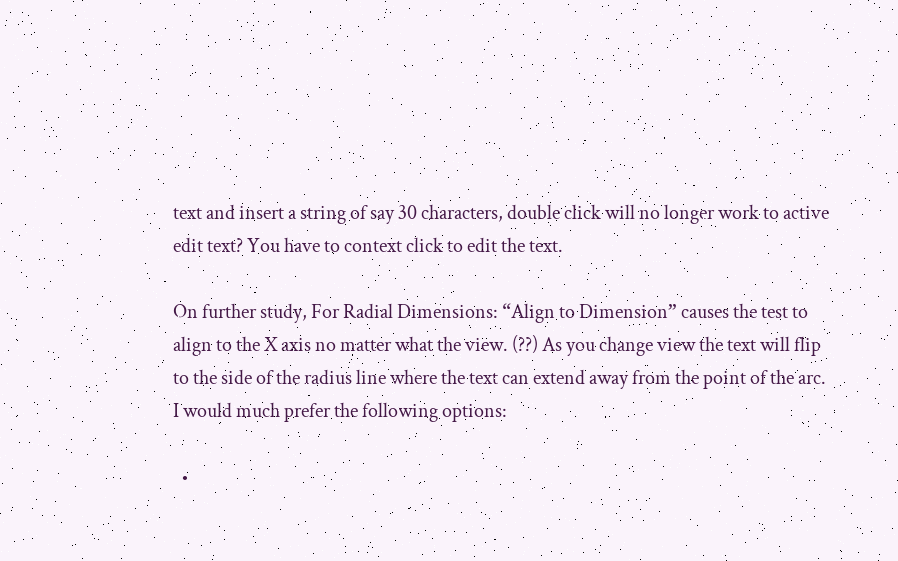text and insert a string of say 30 characters, double click will no longer work to active edit text? You have to context click to edit the text.

On further study, For Radial Dimensions: “Align to Dimension” causes the test to align to the X axis no matter what the view. (??) As you change view the text will flip to the side of the radius line where the text can extend away from the point of the arc.
I would much prefer the following options:

  •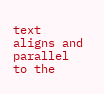text aligns and parallel to the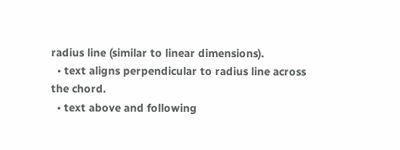radius line (similar to linear dimensions).
  • text aligns perpendicular to radius line across the chord.
  • text above and following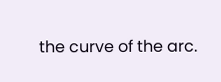the curve of the arc.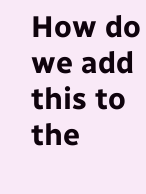How do we add this to the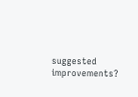suggested improvements?